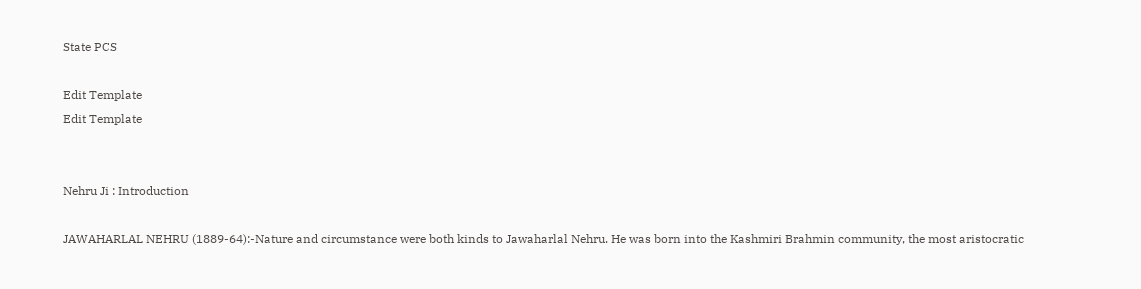State PCS

Edit Template
Edit Template


Nehru Ji : Introduction

JAWAHARLAL NEHRU (1889-64):-Nature and circumstance were both kinds to Jawaharlal Nehru. He was born into the Kashmiri Brahmin community, the most aristocratic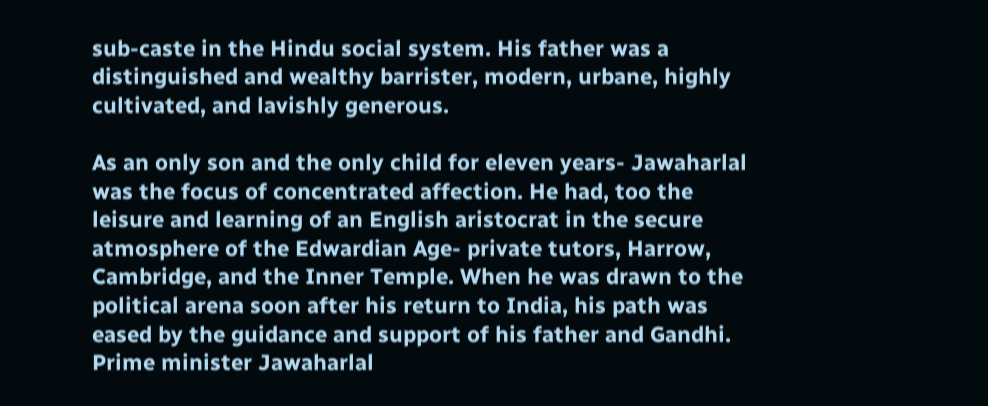sub-caste in the Hindu social system. His father was a distinguished and wealthy barrister, modern, urbane, highly cultivated, and lavishly generous.

As an only son and the only child for eleven years- Jawaharlal was the focus of concentrated affection. He had, too the leisure and learning of an English aristocrat in the secure atmosphere of the Edwardian Age- private tutors, Harrow, Cambridge, and the Inner Temple. When he was drawn to the political arena soon after his return to India, his path was eased by the guidance and support of his father and Gandhi. Prime minister Jawaharlal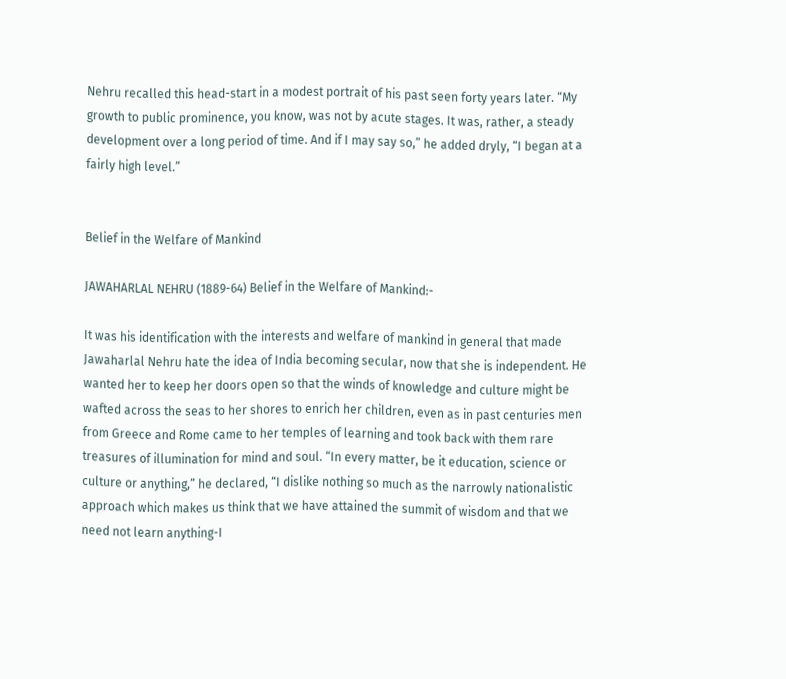Nehru recalled this head-start in a modest portrait of his past seen forty years later. “My growth to public prominence, you know, was not by acute stages. It was, rather, a steady development over a long period of time. And if I may say so,” he added dryly, “I began at a fairly high level.”


Belief in the Welfare of Mankind

JAWAHARLAL NEHRU (1889-64) Belief in the Welfare of Mankind:-

It was his identification with the interests and welfare of mankind in general that made Jawaharlal Nehru hate the idea of India becoming secular, now that she is independent. He wanted her to keep her doors open so that the winds of knowledge and culture might be wafted across the seas to her shores to enrich her children, even as in past centuries men from Greece and Rome came to her temples of learning and took back with them rare treasures of illumination for mind and soul. “In every matter, be it education, science or culture or anything,” he declared, “I dislike nothing so much as the narrowly nationalistic approach which makes us think that we have attained the summit of wisdom and that we need not learn anything-I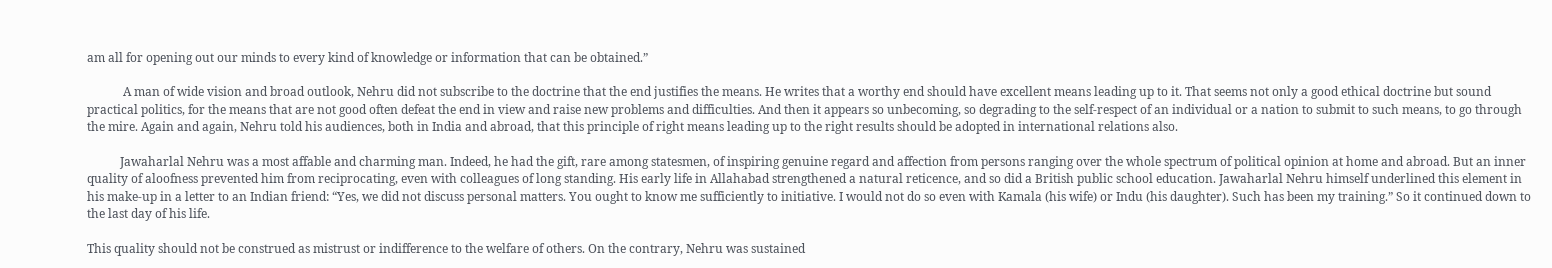am all for opening out our minds to every kind of knowledge or information that can be obtained.”

            A man of wide vision and broad outlook, Nehru did not subscribe to the doctrine that the end justifies the means. He writes that a worthy end should have excellent means leading up to it. That seems not only a good ethical doctrine but sound practical politics, for the means that are not good often defeat the end in view and raise new problems and difficulties. And then it appears so unbecoming, so degrading to the self-respect of an individual or a nation to submit to such means, to go through the mire. Again and again, Nehru told his audiences, both in India and abroad, that this principle of right means leading up to the right results should be adopted in international relations also.

           Jawaharlal Nehru was a most affable and charming man. Indeed, he had the gift, rare among statesmen, of inspiring genuine regard and affection from persons ranging over the whole spectrum of political opinion at home and abroad. But an inner quality of aloofness prevented him from reciprocating, even with colleagues of long standing. His early life in Allahabad strengthened a natural reticence, and so did a British public school education. Jawaharlal Nehru himself underlined this element in his make-up in a letter to an Indian friend: “Yes, we did not discuss personal matters. You ought to know me sufficiently to initiative. I would not do so even with Kamala (his wife) or Indu (his daughter). Such has been my training.” So it continued down to the last day of his life.

This quality should not be construed as mistrust or indifference to the welfare of others. On the contrary, Nehru was sustained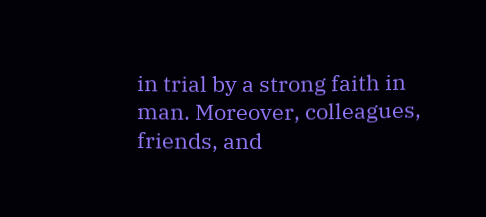in trial by a strong faith in man. Moreover, colleagues, friends, and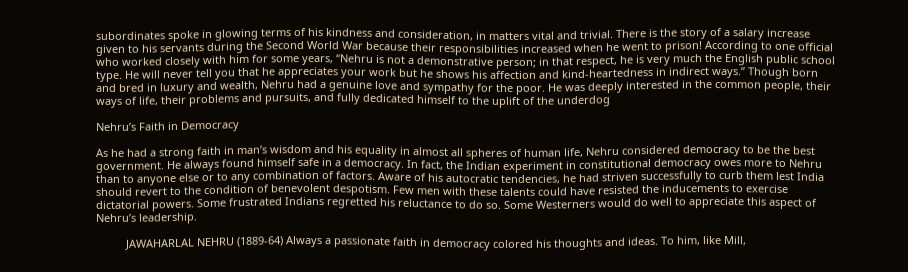subordinates spoke in glowing terms of his kindness and consideration, in matters vital and trivial. There is the story of a salary increase given to his servants during the Second World War because their responsibilities increased when he went to prison! According to one official who worked closely with him for some years, “Nehru is not a demonstrative person; in that respect, he is very much the English public school type. He will never tell you that he appreciates your work but he shows his affection and kind-heartedness in indirect ways.” Though born and bred in luxury and wealth, Nehru had a genuine love and sympathy for the poor. He was deeply interested in the common people, their ways of life, their problems and pursuits, and fully dedicated himself to the uplift of the underdog

Nehru’s Faith in Democracy

As he had a strong faith in man’s wisdom and his equality in almost all spheres of human life, Nehru considered democracy to be the best government. He always found himself safe in a democracy. In fact, the Indian experiment in constitutional democracy owes more to Nehru than to anyone else or to any combination of factors. Aware of his autocratic tendencies, he had striven successfully to curb them lest India should revert to the condition of benevolent despotism. Few men with these talents could have resisted the inducements to exercise dictatorial powers. Some frustrated Indians regretted his reluctance to do so. Some Westerners would do well to appreciate this aspect of Nehru’s leadership.

          JAWAHARLAL NEHRU (1889-64) Always a passionate faith in democracy colored his thoughts and ideas. To him, like Mill,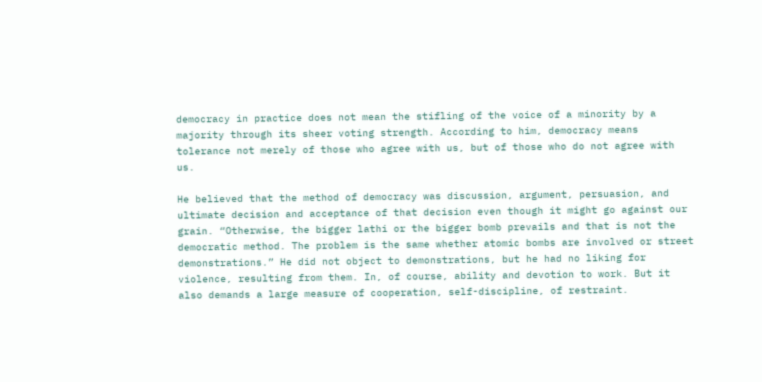democracy in practice does not mean the stifling of the voice of a minority by a majority through its sheer voting strength. According to him, democracy means tolerance not merely of those who agree with us, but of those who do not agree with us.

He believed that the method of democracy was discussion, argument, persuasion, and ultimate decision and acceptance of that decision even though it might go against our grain. “Otherwise, the bigger lathi or the bigger bomb prevails and that is not the democratic method. The problem is the same whether atomic bombs are involved or street demonstrations.” He did not object to demonstrations, but he had no liking for violence, resulting from them. In, of course, ability and devotion to work. But it also demands a large measure of cooperation, self-discipline, of restraint.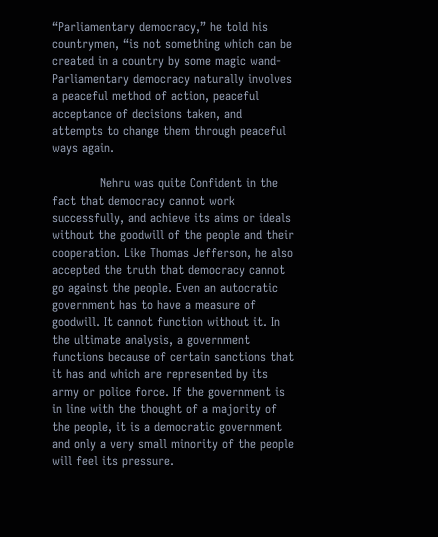“Parliamentary democracy,” he told his countrymen, “is not something which can be created in a country by some magic wand-Parliamentary democracy naturally involves a peaceful method of action, peaceful acceptance of decisions taken, and attempts to change them through peaceful ways again.

            Nehru was quite Confident in the fact that democracy cannot work successfully, and achieve its aims or ideals without the goodwill of the people and their cooperation. Like Thomas Jefferson, he also accepted the truth that democracy cannot go against the people. Even an autocratic government has to have a measure of goodwill. It cannot function without it. In the ultimate analysis, a government functions because of certain sanctions that it has and which are represented by its army or police force. If the government is in line with the thought of a majority of the people, it is a democratic government and only a very small minority of the people will feel its pressure.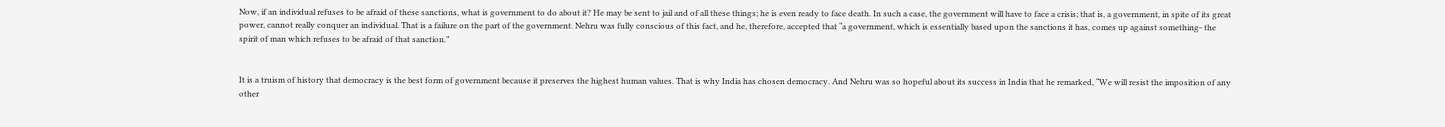Now, if an individual refuses to be afraid of these sanctions, what is government to do about it? He may be sent to jail and of all these things; he is even ready to face death. In such a case, the government will have to face a crisis; that is, a government, in spite of its great power, cannot really conquer an individual. That is a failure on the part of the government. Nehru was fully conscious of this fact, and he, therefore, accepted that “a government, which is essentially based upon the sanctions it has, comes up against something- the spirit of man which refuses to be afraid of that sanction.”


It is a truism of history that democracy is the best form of government because it preserves the highest human values. That is why India has chosen democracy. And Nehru was so hopeful about its success in India that he remarked, “We will resist the imposition of any other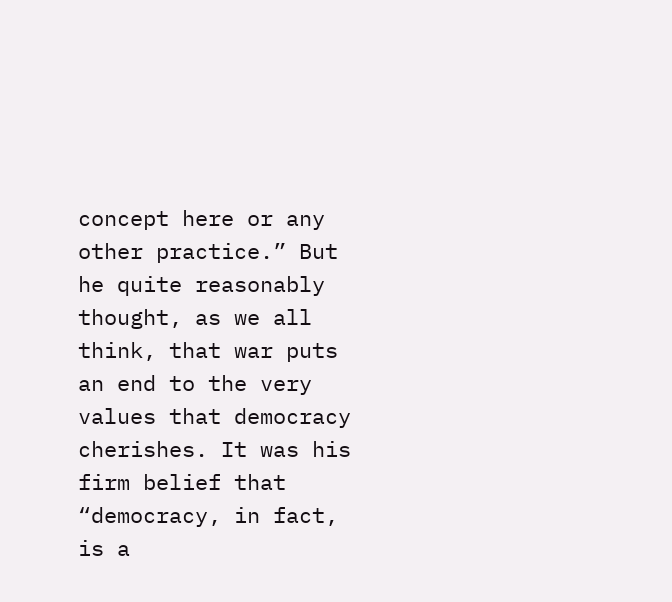concept here or any other practice.” But he quite reasonably thought, as we all think, that war puts an end to the very values that democracy cherishes. It was his firm belief that “democracy, in fact, is a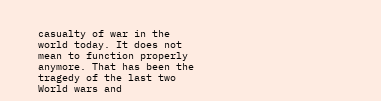casualty of war in the world today. It does not mean to function properly anymore. That has been the tragedy of the last two World wars and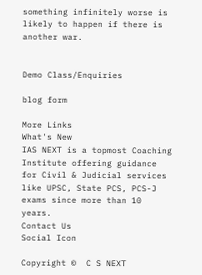something infinitely worse is likely to happen if there is another war.


Demo Class/Enquiries

blog form

More Links
What's New
IAS NEXT is a topmost Coaching Institute offering guidance for Civil & Judicial services like UPSC, State PCS, PCS-J exams since more than 10 years.
Contact Us
Social Icon

Copyright ©  C S NEXT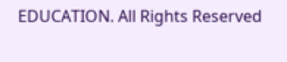EDUCATION. All Rights Reserved